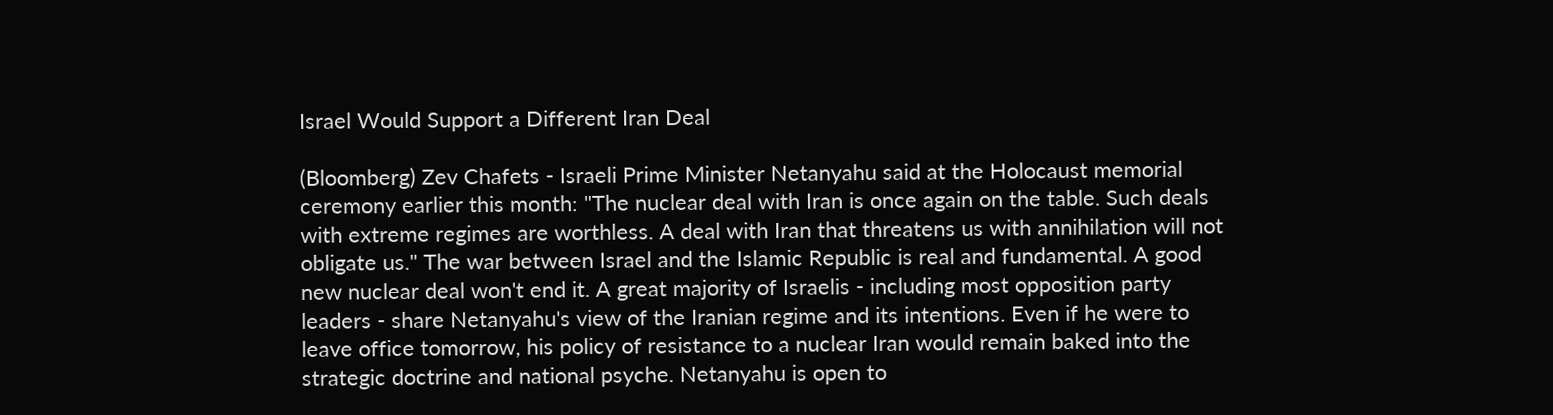Israel Would Support a Different Iran Deal

(Bloomberg) Zev Chafets - Israeli Prime Minister Netanyahu said at the Holocaust memorial ceremony earlier this month: "The nuclear deal with Iran is once again on the table. Such deals with extreme regimes are worthless. A deal with Iran that threatens us with annihilation will not obligate us." The war between Israel and the Islamic Republic is real and fundamental. A good new nuclear deal won't end it. A great majority of Israelis - including most opposition party leaders - share Netanyahu's view of the Iranian regime and its intentions. Even if he were to leave office tomorrow, his policy of resistance to a nuclear Iran would remain baked into the strategic doctrine and national psyche. Netanyahu is open to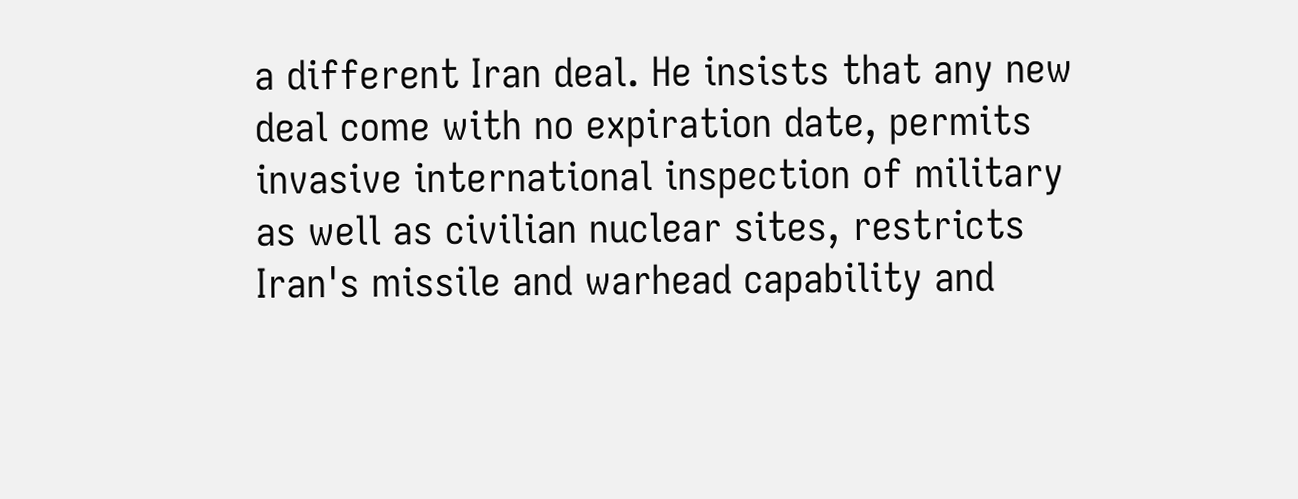a different Iran deal. He insists that any new deal come with no expiration date, permits invasive international inspection of military as well as civilian nuclear sites, restricts Iran's missile and warhead capability and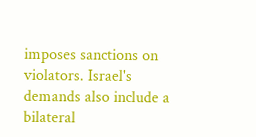imposes sanctions on violators. Israel's demands also include a bilateral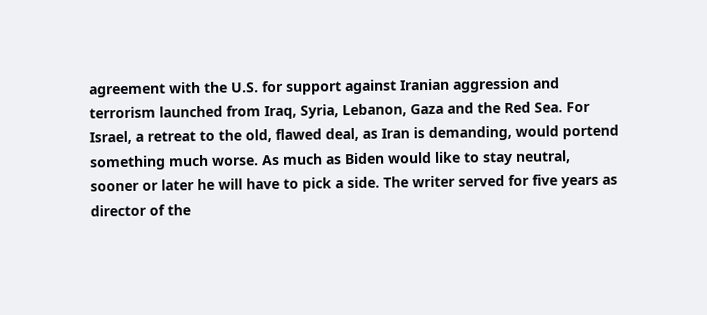agreement with the U.S. for support against Iranian aggression and terrorism launched from Iraq, Syria, Lebanon, Gaza and the Red Sea. For Israel, a retreat to the old, flawed deal, as Iran is demanding, would portend something much worse. As much as Biden would like to stay neutral, sooner or later he will have to pick a side. The writer served for five years as director of the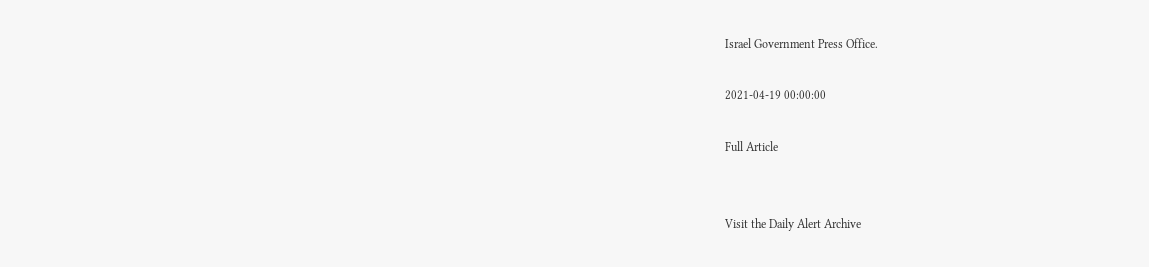Israel Government Press Office.

2021-04-19 00:00:00

Full Article


Visit the Daily Alert Archive